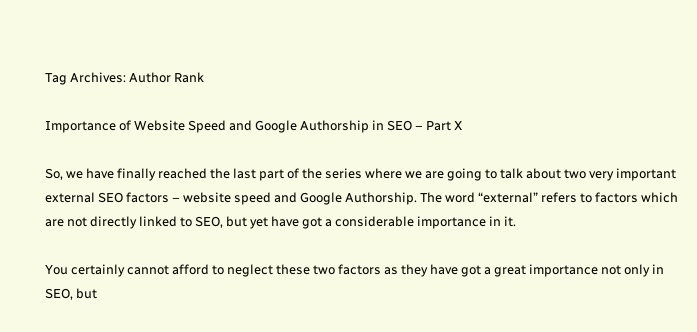Tag Archives: Author Rank

Importance of Website Speed and Google Authorship in SEO – Part X

So, we have finally reached the last part of the series where we are going to talk about two very important external SEO factors – website speed and Google Authorship. The word “external” refers to factors which are not directly linked to SEO, but yet have got a considerable importance in it.

You certainly cannot afford to neglect these two factors as they have got a great importance not only in SEO, but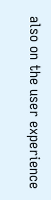also on the user experience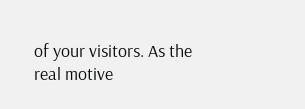of your visitors. As the real motive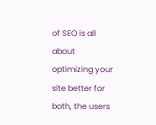of SEO is all about optimizing your site better for both, the users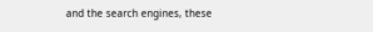and the search engines, these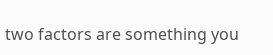two factors are something you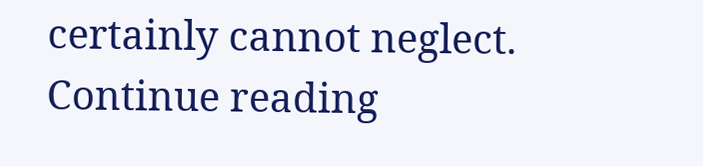certainly cannot neglect. Continue reading